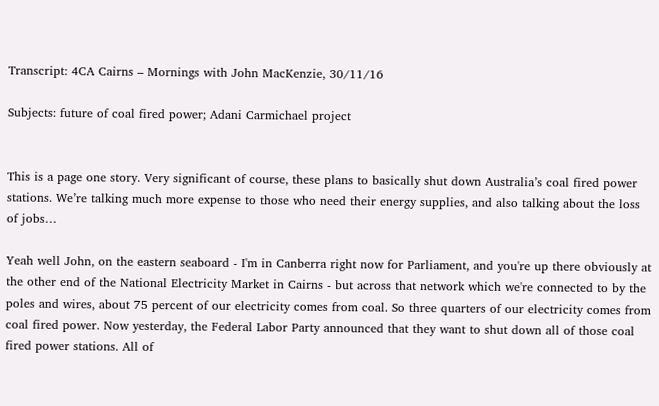Transcript: 4CA Cairns – Mornings with John MacKenzie, 30/11/16

Subjects: future of coal fired power; Adani Carmichael project


This is a page one story. Very significant of course, these plans to basically shut down Australia’s coal fired power stations. We’re talking much more expense to those who need their energy supplies, and also talking about the loss of jobs…

Yeah well John, on the eastern seaboard - I'm in Canberra right now for Parliament, and you're up there obviously at the other end of the National Electricity Market in Cairns - but across that network which we're connected to by the poles and wires, about 75 percent of our electricity comes from coal. So three quarters of our electricity comes from coal fired power. Now yesterday, the Federal Labor Party announced that they want to shut down all of those coal fired power stations. All of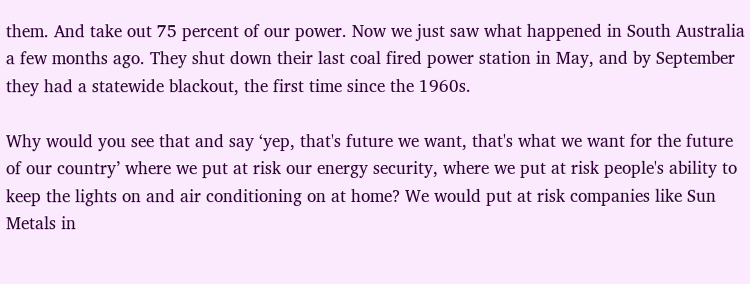them. And take out 75 percent of our power. Now we just saw what happened in South Australia a few months ago. They shut down their last coal fired power station in May, and by September they had a statewide blackout, the first time since the 1960s.

Why would you see that and say ‘yep, that's future we want, that's what we want for the future of our country’ where we put at risk our energy security, where we put at risk people's ability to keep the lights on and air conditioning on at home? We would put at risk companies like Sun Metals in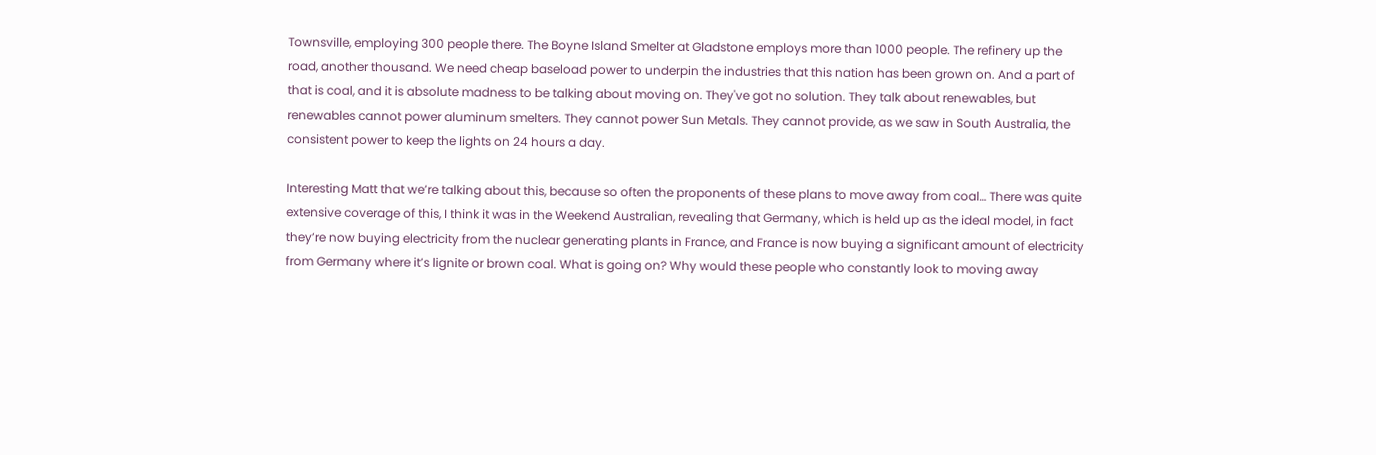Townsville, employing 300 people there. The Boyne Island Smelter at Gladstone employs more than 1000 people. The refinery up the road, another thousand. We need cheap baseload power to underpin the industries that this nation has been grown on. And a part of that is coal, and it is absolute madness to be talking about moving on. They've got no solution. They talk about renewables, but renewables cannot power aluminum smelters. They cannot power Sun Metals. They cannot provide, as we saw in South Australia, the consistent power to keep the lights on 24 hours a day.

Interesting Matt that we’re talking about this, because so often the proponents of these plans to move away from coal… There was quite extensive coverage of this, I think it was in the Weekend Australian, revealing that Germany, which is held up as the ideal model, in fact they’re now buying electricity from the nuclear generating plants in France, and France is now buying a significant amount of electricity from Germany where it’s lignite or brown coal. What is going on? Why would these people who constantly look to moving away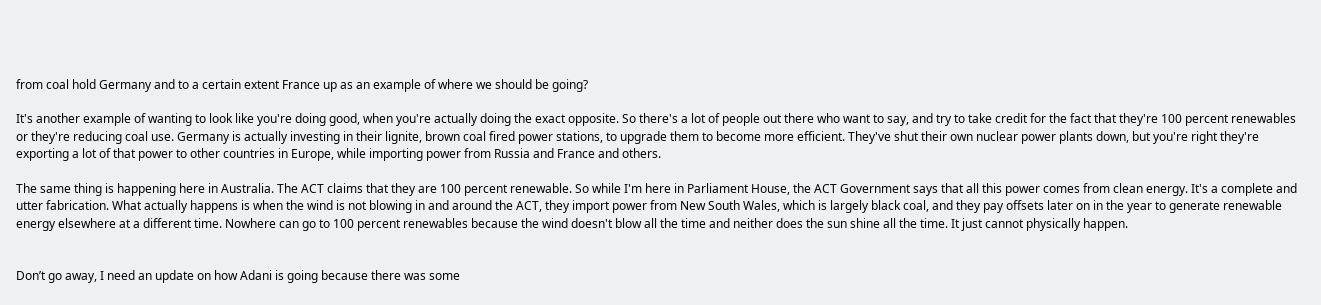from coal hold Germany and to a certain extent France up as an example of where we should be going?

It's another example of wanting to look like you're doing good, when you're actually doing the exact opposite. So there's a lot of people out there who want to say, and try to take credit for the fact that they're 100 percent renewables or they're reducing coal use. Germany is actually investing in their lignite, brown coal fired power stations, to upgrade them to become more efficient. They've shut their own nuclear power plants down, but you're right they're exporting a lot of that power to other countries in Europe, while importing power from Russia and France and others.

The same thing is happening here in Australia. The ACT claims that they are 100 percent renewable. So while I'm here in Parliament House, the ACT Government says that all this power comes from clean energy. It's a complete and utter fabrication. What actually happens is when the wind is not blowing in and around the ACT, they import power from New South Wales, which is largely black coal, and they pay offsets later on in the year to generate renewable energy elsewhere at a different time. Nowhere can go to 100 percent renewables because the wind doesn't blow all the time and neither does the sun shine all the time. It just cannot physically happen.


Don’t go away, I need an update on how Adani is going because there was some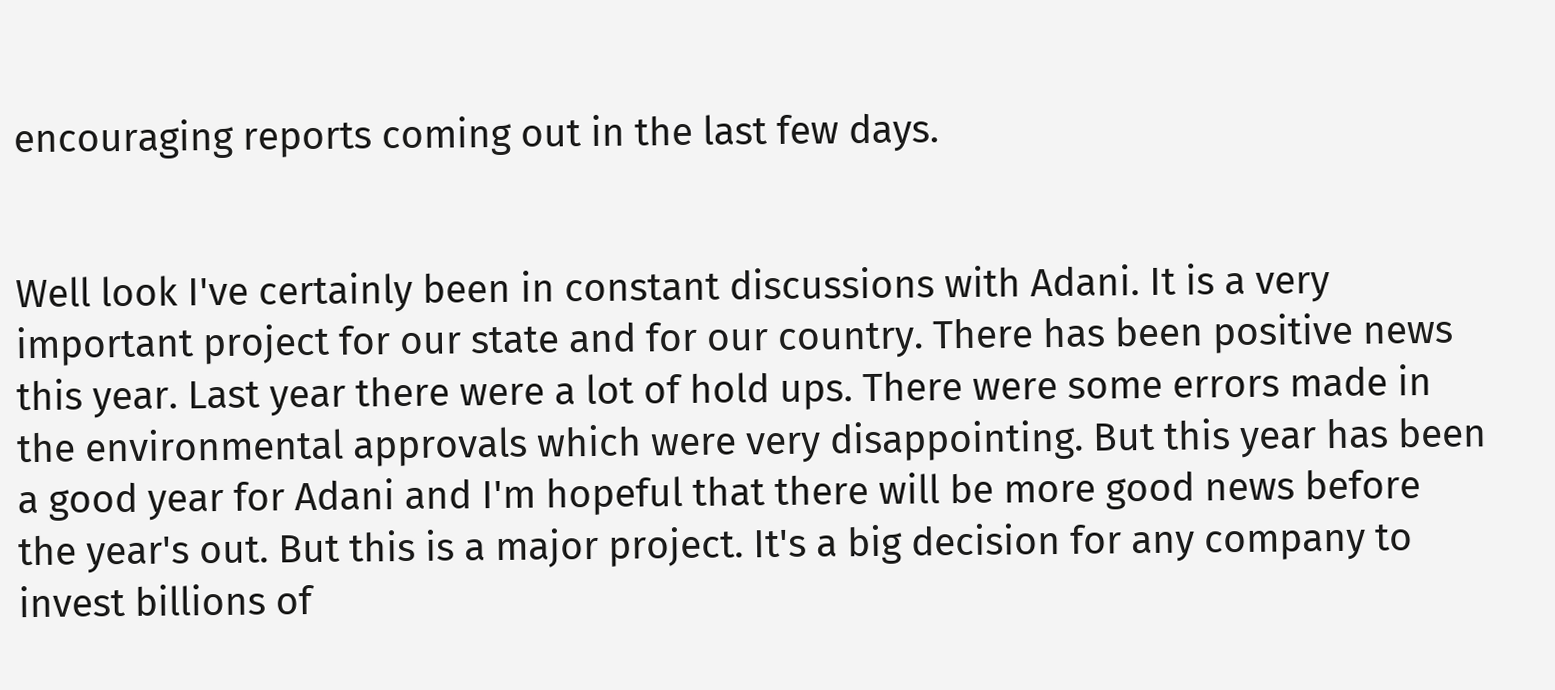encouraging reports coming out in the last few days.


Well look I've certainly been in constant discussions with Adani. It is a very important project for our state and for our country. There has been positive news this year. Last year there were a lot of hold ups. There were some errors made in the environmental approvals which were very disappointing. But this year has been a good year for Adani and I'm hopeful that there will be more good news before the year's out. But this is a major project. It's a big decision for any company to invest billions of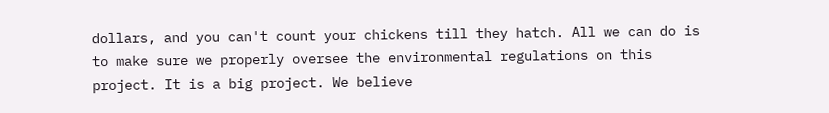dollars, and you can't count your chickens till they hatch. All we can do is to make sure we properly oversee the environmental regulations on this project. It is a big project. We believe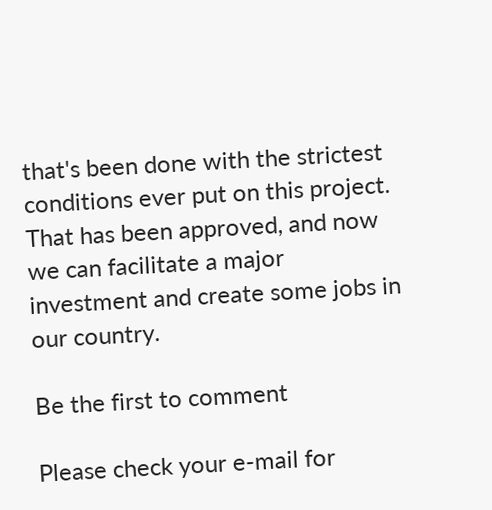that's been done with the strictest conditions ever put on this project. That has been approved, and now we can facilitate a major investment and create some jobs in our country.

Be the first to comment

Please check your e-mail for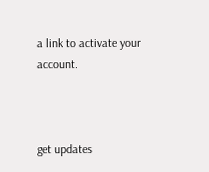a link to activate your account.



get updates